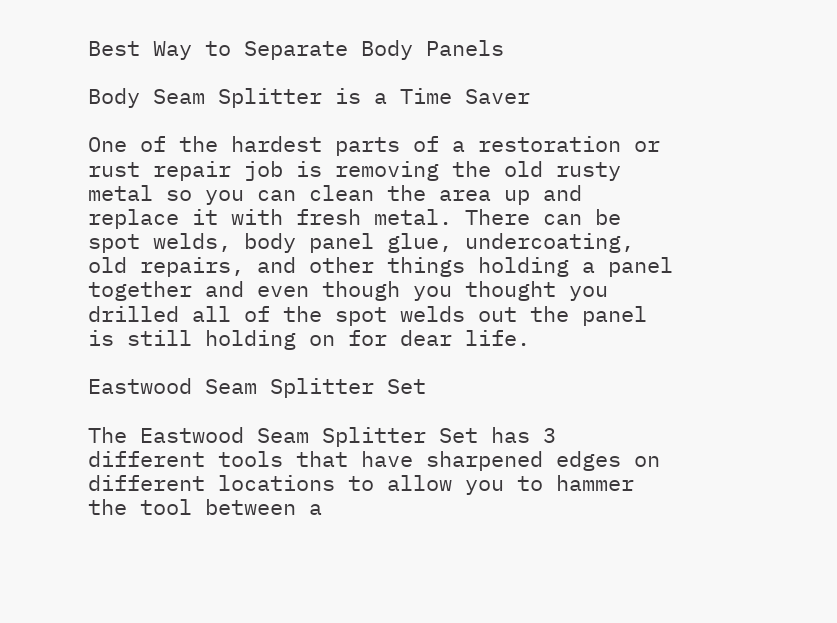Best Way to Separate Body Panels

Body Seam Splitter is a Time Saver

One of the hardest parts of a restoration or rust repair job is removing the old rusty metal so you can clean the area up and replace it with fresh metal. There can be spot welds, body panel glue, undercoating, old repairs, and other things holding a panel together and even though you thought you drilled all of the spot welds out the panel is still holding on for dear life.

Eastwood Seam Splitter Set

The Eastwood Seam Splitter Set has 3 different tools that have sharpened edges on different locations to allow you to hammer the tool between a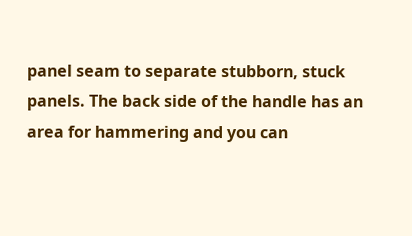panel seam to separate stubborn, stuck panels. The back side of the handle has an area for hammering and you can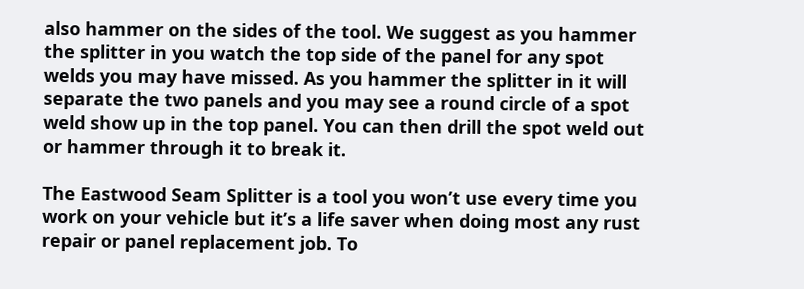also hammer on the sides of the tool. We suggest as you hammer the splitter in you watch the top side of the panel for any spot welds you may have missed. As you hammer the splitter in it will separate the two panels and you may see a round circle of a spot weld show up in the top panel. You can then drill the spot weld out or hammer through it to break it.

The Eastwood Seam Splitter is a tool you won’t use every time you work on your vehicle but it’s a life saver when doing most any rust repair or panel replacement job. To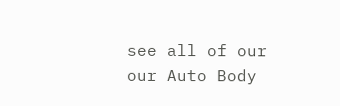see all of our our Auto Body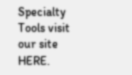Specialty Tools visit our site HERE.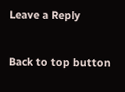Leave a Reply

Back to top button